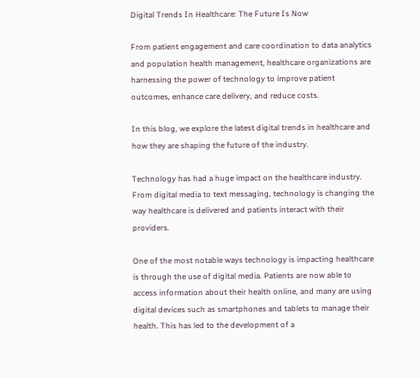Digital Trends In Healthcare: The Future Is Now

From patient engagement and care coordination to data analytics and population health management, healthcare organizations are harnessing the power of technology to improve patient outcomes, enhance care delivery, and reduce costs.

In this blog, we explore the latest digital trends in healthcare and how they are shaping the future of the industry.

Technology has had a huge impact on the healthcare industry. From digital media to text messaging, technology is changing the way healthcare is delivered and patients interact with their providers.

One of the most notable ways technology is impacting healthcare is through the use of digital media. Patients are now able to access information about their health online, and many are using digital devices such as smartphones and tablets to manage their health. This has led to the development of a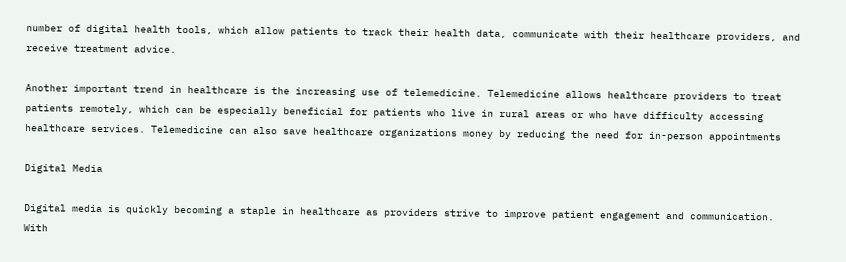number of digital health tools, which allow patients to track their health data, communicate with their healthcare providers, and receive treatment advice.

Another important trend in healthcare is the increasing use of telemedicine. Telemedicine allows healthcare providers to treat patients remotely, which can be especially beneficial for patients who live in rural areas or who have difficulty accessing healthcare services. Telemedicine can also save healthcare organizations money by reducing the need for in-person appointments

Digital Media

Digital media is quickly becoming a staple in healthcare as providers strive to improve patient engagement and communication. With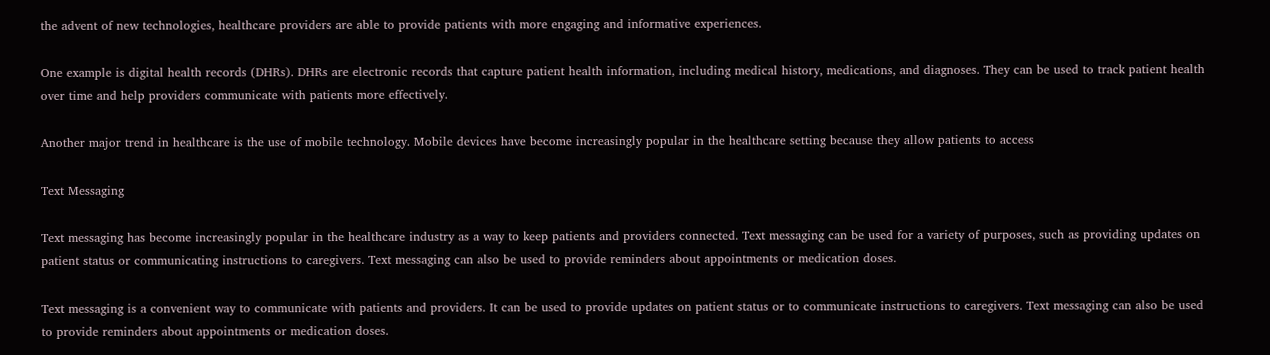the advent of new technologies, healthcare providers are able to provide patients with more engaging and informative experiences.

One example is digital health records (DHRs). DHRs are electronic records that capture patient health information, including medical history, medications, and diagnoses. They can be used to track patient health over time and help providers communicate with patients more effectively.

Another major trend in healthcare is the use of mobile technology. Mobile devices have become increasingly popular in the healthcare setting because they allow patients to access

Text Messaging

Text messaging has become increasingly popular in the healthcare industry as a way to keep patients and providers connected. Text messaging can be used for a variety of purposes, such as providing updates on patient status or communicating instructions to caregivers. Text messaging can also be used to provide reminders about appointments or medication doses.

Text messaging is a convenient way to communicate with patients and providers. It can be used to provide updates on patient status or to communicate instructions to caregivers. Text messaging can also be used to provide reminders about appointments or medication doses.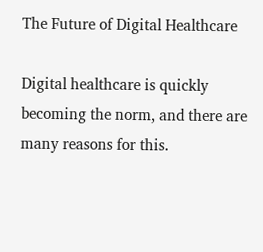The Future of Digital Healthcare

Digital healthcare is quickly becoming the norm, and there are many reasons for this.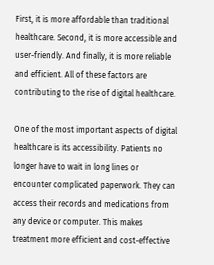First, it is more affordable than traditional healthcare. Second, it is more accessible and user-friendly. And finally, it is more reliable and efficient. All of these factors are contributing to the rise of digital healthcare.

One of the most important aspects of digital healthcare is its accessibility. Patients no longer have to wait in long lines or encounter complicated paperwork. They can access their records and medications from any device or computer. This makes treatment more efficient and cost-effective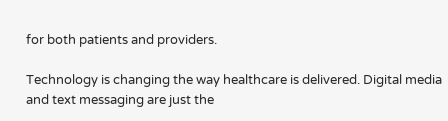for both patients and providers.

Technology is changing the way healthcare is delivered. Digital media and text messaging are just the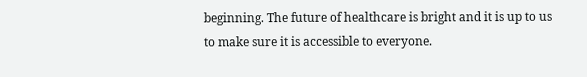beginning. The future of healthcare is bright and it is up to us to make sure it is accessible to everyone.